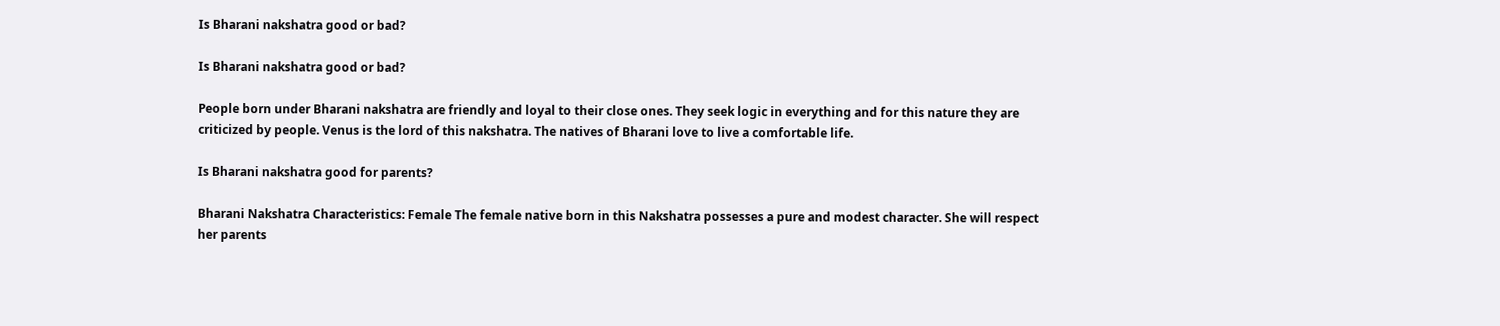Is Bharani nakshatra good or bad?

Is Bharani nakshatra good or bad?

People born under Bharani nakshatra are friendly and loyal to their close ones. They seek logic in everything and for this nature they are criticized by people. Venus is the lord of this nakshatra. The natives of Bharani love to live a comfortable life.

Is Bharani nakshatra good for parents?

Bharani Nakshatra Characteristics: Female The female native born in this Nakshatra possesses a pure and modest character. She will respect her parents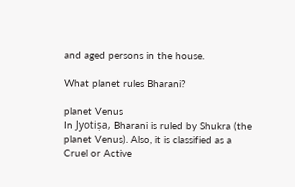and aged persons in the house.

What planet rules Bharani?

planet Venus
In Jyotiṣa, Bharani is ruled by Shukra (the planet Venus). Also, it is classified as a Cruel or Active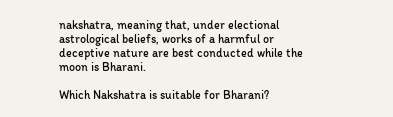nakshatra, meaning that, under electional astrological beliefs, works of a harmful or deceptive nature are best conducted while the moon is Bharani.

Which Nakshatra is suitable for Bharani?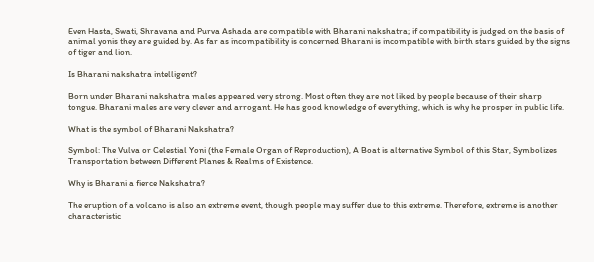Even Hasta, Swati, Shravana and Purva Ashada are compatible with Bharani nakshatra; if compatibility is judged on the basis of animal yonis they are guided by. As far as incompatibility is concerned Bharani is incompatible with birth stars guided by the signs of tiger and lion.

Is Bharani nakshatra intelligent?

Born under Bharani nakshatra males appeared very strong. Most often they are not liked by people because of their sharp tongue. Bharani males are very clever and arrogant. He has good knowledge of everything, which is why he prosper in public life.

What is the symbol of Bharani Nakshatra?

Symbol: The Vulva or Celestial Yoni (the Female Organ of Reproduction), A Boat is alternative Symbol of this Star, Symbolizes Transportation between Different Planes & Realms of Existence.

Why is Bharani a fierce Nakshatra?

The eruption of a volcano is also an extreme event, though people may suffer due to this extreme. Therefore, extreme is another characteristic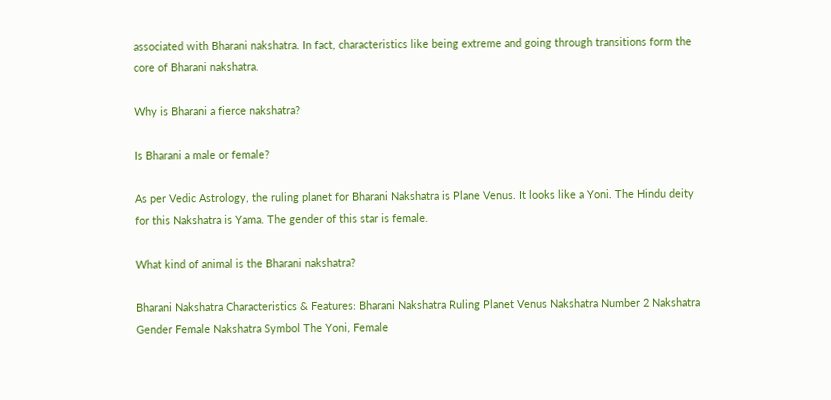associated with Bharani nakshatra. In fact, characteristics like being extreme and going through transitions form the core of Bharani nakshatra.

Why is Bharani a fierce nakshatra?

Is Bharani a male or female?

As per Vedic Astrology, the ruling planet for Bharani Nakshatra is Plane Venus. It looks like a Yoni. The Hindu deity for this Nakshatra is Yama. The gender of this star is female.

What kind of animal is the Bharani nakshatra?

Bharani Nakshatra Characteristics & Features: Bharani Nakshatra Ruling Planet Venus Nakshatra Number 2 Nakshatra Gender Female Nakshatra Symbol The Yoni, Female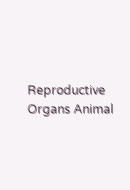Reproductive Organs Animal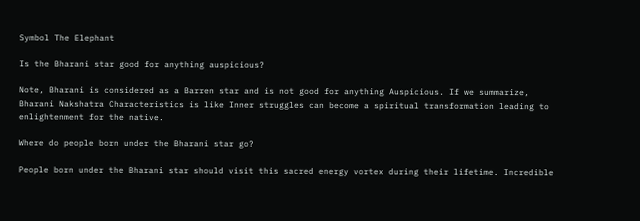Symbol The Elephant

Is the Bharani star good for anything auspicious?

Note, Bharani is considered as a Barren star and is not good for anything Auspicious. If we summarize, Bharani Nakshatra Characteristics is like Inner struggles can become a spiritual transformation leading to enlightenment for the native.

Where do people born under the Bharani star go?

People born under the Bharani star should visit this sacred energy vortex during their lifetime. Incredible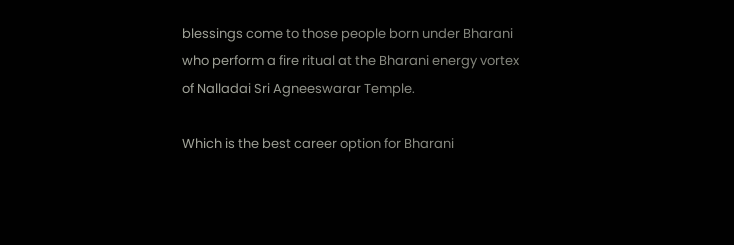blessings come to those people born under Bharani who perform a fire ritual at the Bharani energy vortex of Nalladai Sri Agneeswarar Temple.

Which is the best career option for Bharani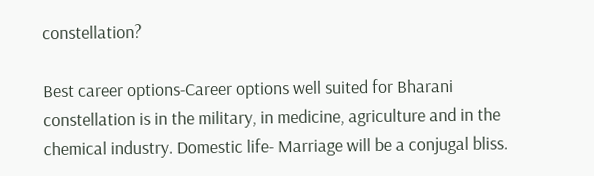constellation?

Best career options-Career options well suited for Bharani constellation is in the military, in medicine, agriculture and in the chemical industry. Domestic life- Marriage will be a conjugal bliss.